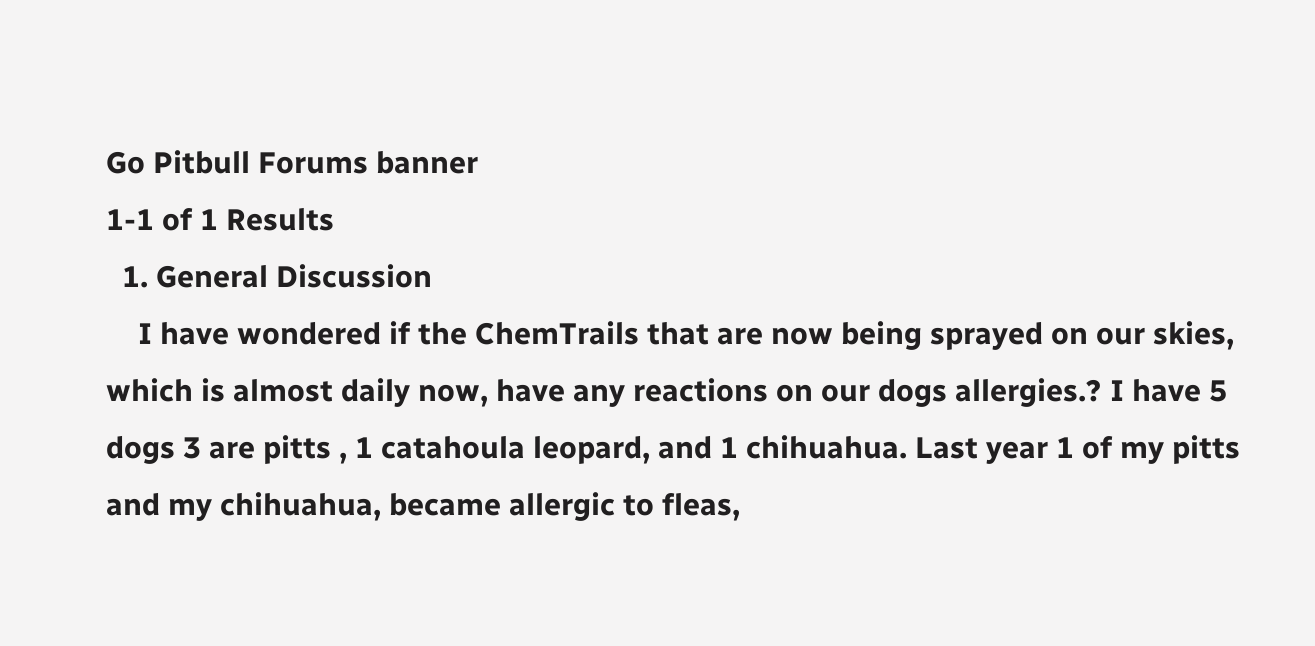Go Pitbull Forums banner
1-1 of 1 Results
  1. General Discussion
    I have wondered if the ChemTrails that are now being sprayed on our skies, which is almost daily now, have any reactions on our dogs allergies.? I have 5 dogs 3 are pitts , 1 catahoula leopard, and 1 chihuahua. Last year 1 of my pitts and my chihuahua, became allergic to fleas,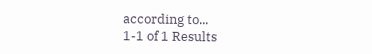according to...
1-1 of 1 Results